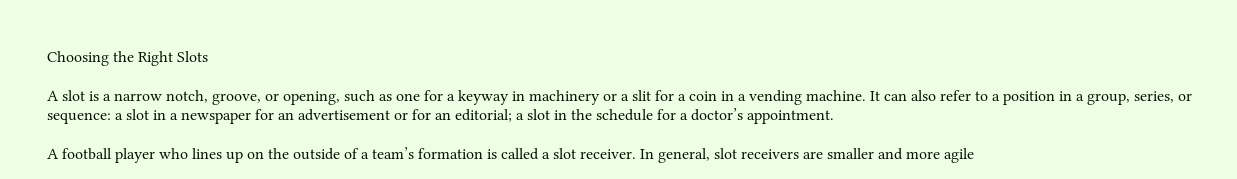Choosing the Right Slots

A slot is a narrow notch, groove, or opening, such as one for a keyway in machinery or a slit for a coin in a vending machine. It can also refer to a position in a group, series, or sequence: a slot in a newspaper for an advertisement or for an editorial; a slot in the schedule for a doctor’s appointment.

A football player who lines up on the outside of a team’s formation is called a slot receiver. In general, slot receivers are smaller and more agile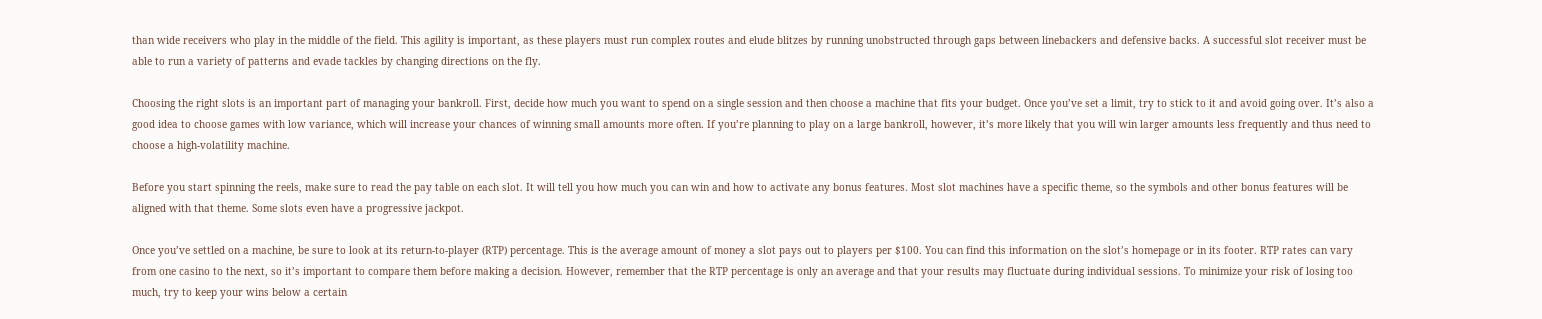than wide receivers who play in the middle of the field. This agility is important, as these players must run complex routes and elude blitzes by running unobstructed through gaps between linebackers and defensive backs. A successful slot receiver must be able to run a variety of patterns and evade tackles by changing directions on the fly.

Choosing the right slots is an important part of managing your bankroll. First, decide how much you want to spend on a single session and then choose a machine that fits your budget. Once you’ve set a limit, try to stick to it and avoid going over. It’s also a good idea to choose games with low variance, which will increase your chances of winning small amounts more often. If you’re planning to play on a large bankroll, however, it’s more likely that you will win larger amounts less frequently and thus need to choose a high-volatility machine.

Before you start spinning the reels, make sure to read the pay table on each slot. It will tell you how much you can win and how to activate any bonus features. Most slot machines have a specific theme, so the symbols and other bonus features will be aligned with that theme. Some slots even have a progressive jackpot.

Once you’ve settled on a machine, be sure to look at its return-to-player (RTP) percentage. This is the average amount of money a slot pays out to players per $100. You can find this information on the slot’s homepage or in its footer. RTP rates can vary from one casino to the next, so it’s important to compare them before making a decision. However, remember that the RTP percentage is only an average and that your results may fluctuate during individual sessions. To minimize your risk of losing too much, try to keep your wins below a certain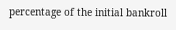percentage of the initial bankroll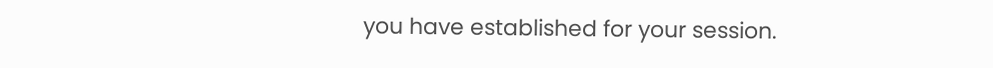you have established for your session.